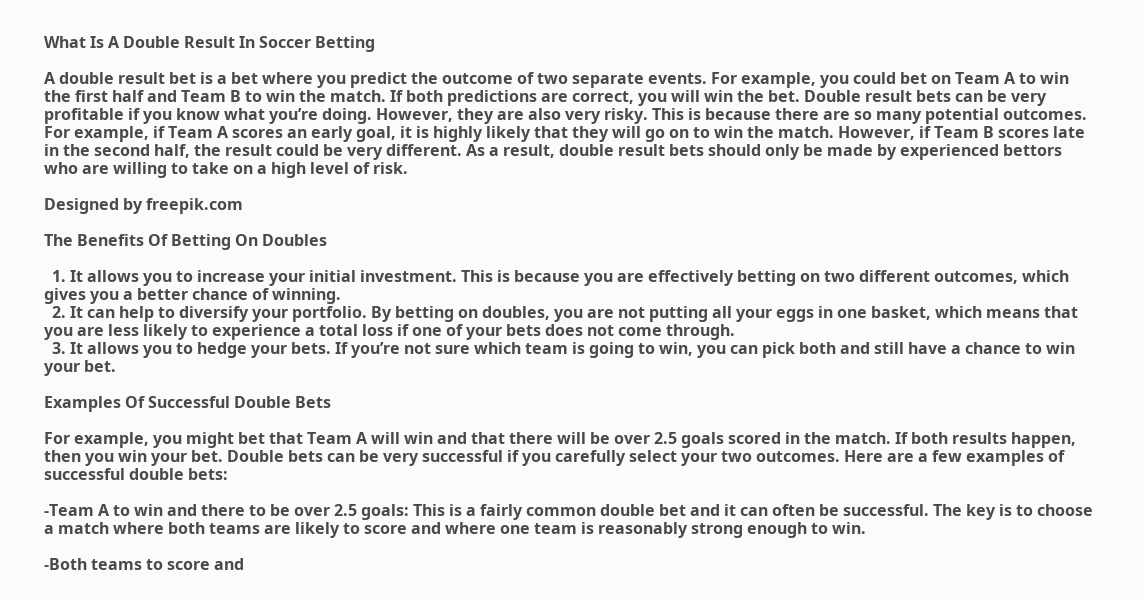What Is A Double Result In Soccer Betting

A double result bet is a bet where you predict the outcome of two separate events. For example, you could bet on Team A to win the first half and Team B to win the match. If both predictions are correct, you will win the bet. Double result bets can be very profitable if you know what you’re doing. However, they are also very risky. This is because there are so many potential outcomes. For example, if Team A scores an early goal, it is highly likely that they will go on to win the match. However, if Team B scores late in the second half, the result could be very different. As a result, double result bets should only be made by experienced bettors who are willing to take on a high level of risk.

Designed by freepik.com

The Benefits Of Betting On Doubles

  1. It allows you to increase your initial investment. This is because you are effectively betting on two different outcomes, which gives you a better chance of winning.
  2. It can help to diversify your portfolio. By betting on doubles, you are not putting all your eggs in one basket, which means that you are less likely to experience a total loss if one of your bets does not come through.
  3. It allows you to hedge your bets. If you’re not sure which team is going to win, you can pick both and still have a chance to win your bet.

Examples Of Successful Double Bets

For example, you might bet that Team A will win and that there will be over 2.5 goals scored in the match. If both results happen, then you win your bet. Double bets can be very successful if you carefully select your two outcomes. Here are a few examples of successful double bets:

-Team A to win and there to be over 2.5 goals: This is a fairly common double bet and it can often be successful. The key is to choose a match where both teams are likely to score and where one team is reasonably strong enough to win.

-Both teams to score and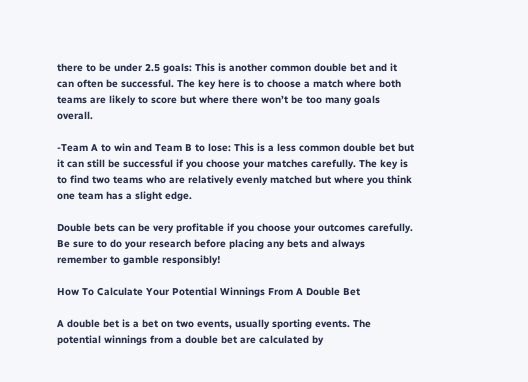there to be under 2.5 goals: This is another common double bet and it can often be successful. The key here is to choose a match where both teams are likely to score but where there won’t be too many goals overall.

-Team A to win and Team B to lose: This is a less common double bet but it can still be successful if you choose your matches carefully. The key is to find two teams who are relatively evenly matched but where you think one team has a slight edge.

Double bets can be very profitable if you choose your outcomes carefully. Be sure to do your research before placing any bets and always remember to gamble responsibly!

How To Calculate Your Potential Winnings From A Double Bet

A double bet is a bet on two events, usually sporting events. The potential winnings from a double bet are calculated by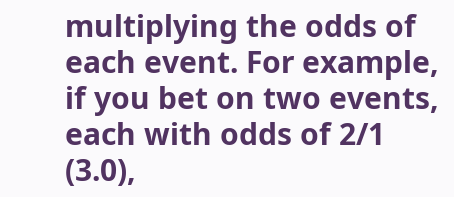multiplying the odds of each event. For example, if you bet on two events, each with odds of 2/1 (3.0),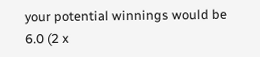your potential winnings would be 6.0 (2 x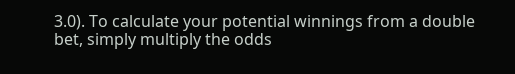3.0). To calculate your potential winnings from a double bet, simply multiply the odds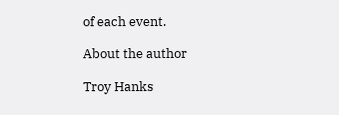of each event.

About the author

Troy Hanks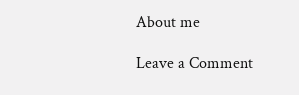About me

Leave a Comment